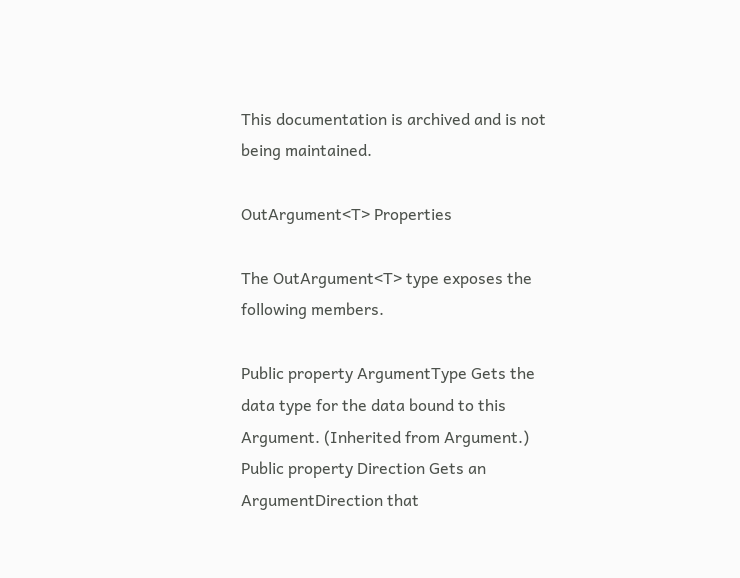This documentation is archived and is not being maintained.

OutArgument<T> Properties

The OutArgument<T> type exposes the following members.

Public property ArgumentType Gets the data type for the data bound to this Argument. (Inherited from Argument.)
Public property Direction Gets an ArgumentDirection that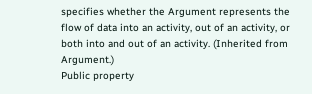specifies whether the Argument represents the flow of data into an activity, out of an activity, or both into and out of an activity. (Inherited from Argument.)
Public property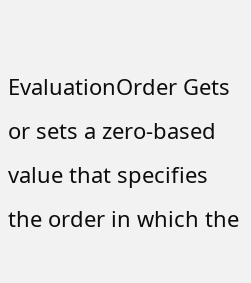EvaluationOrder Gets or sets a zero-based value that specifies the order in which the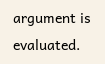argument is evaluated.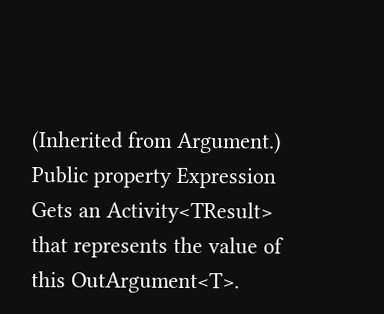(Inherited from Argument.)
Public property Expression Gets an Activity<TResult> that represents the value of this OutArgument<T>.